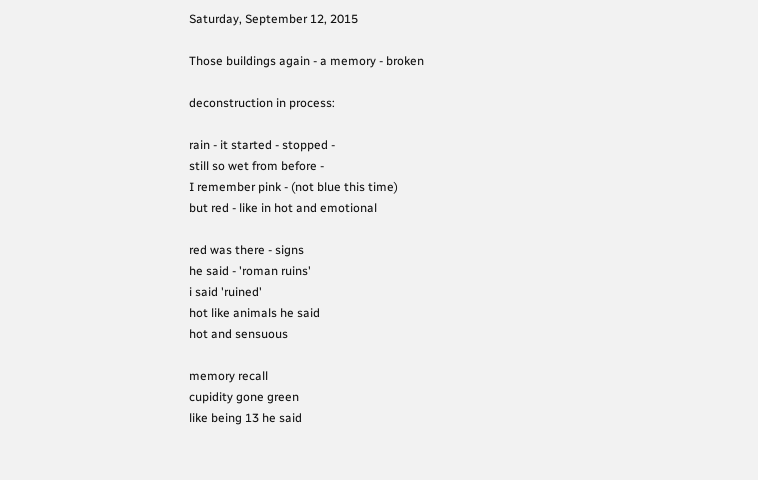Saturday, September 12, 2015

Those buildings again - a memory - broken

deconstruction in process:

rain - it started - stopped -
still so wet from before -
I remember pink - (not blue this time)
but red - like in hot and emotional

red was there - signs
he said - 'roman ruins'
i said 'ruined'
hot like animals he said
hot and sensuous

memory recall
cupidity gone green
like being 13 he said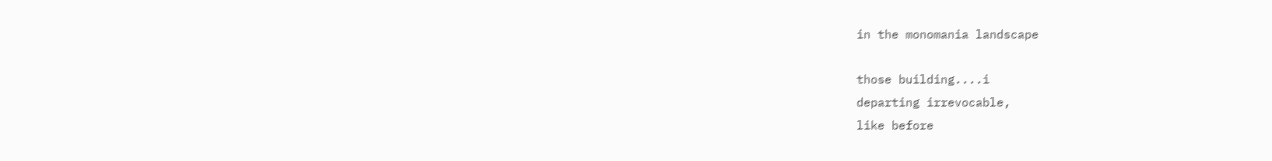in the monomania landscape

those building....i
departing irrevocable,
like before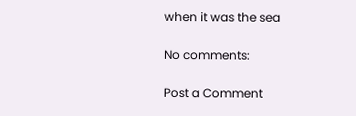when it was the sea

No comments:

Post a Comment